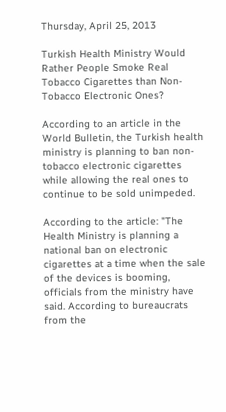Thursday, April 25, 2013

Turkish Health Ministry Would Rather People Smoke Real Tobacco Cigarettes than Non-Tobacco Electronic Ones?

According to an article in the World Bulletin, the Turkish health ministry is planning to ban non-tobacco electronic cigarettes while allowing the real ones to continue to be sold unimpeded.

According to the article: "The Health Ministry is planning a national ban on electronic cigarettes at a time when the sale of the devices is booming, officials from the ministry have said. According to bureaucrats from the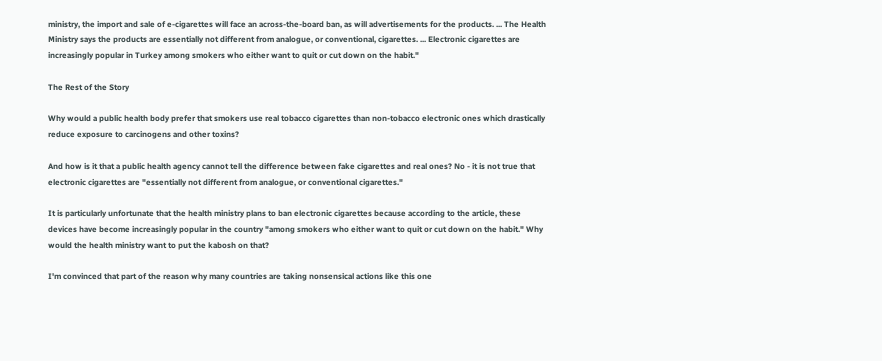ministry, the import and sale of e-cigarettes will face an across-the-board ban, as will advertisements for the products. ... The Health Ministry says the products are essentially not different from analogue, or conventional, cigarettes. ... Electronic cigarettes are increasingly popular in Turkey among smokers who either want to quit or cut down on the habit."

The Rest of the Story

Why would a public health body prefer that smokers use real tobacco cigarettes than non-tobacco electronic ones which drastically reduce exposure to carcinogens and other toxins?

And how is it that a public health agency cannot tell the difference between fake cigarettes and real ones? No - it is not true that electronic cigarettes are "essentially not different from analogue, or conventional cigarettes."

It is particularly unfortunate that the health ministry plans to ban electronic cigarettes because according to the article, these devices have become increasingly popular in the country "among smokers who either want to quit or cut down on the habit." Why would the health ministry want to put the kabosh on that?

I'm convinced that part of the reason why many countries are taking nonsensical actions like this one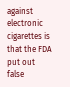against electronic cigarettes is that the FDA put out false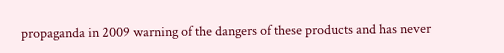propaganda in 2009 warning of the dangers of these products and has never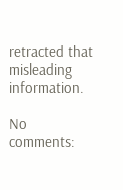retracted that misleading information.

No comments: